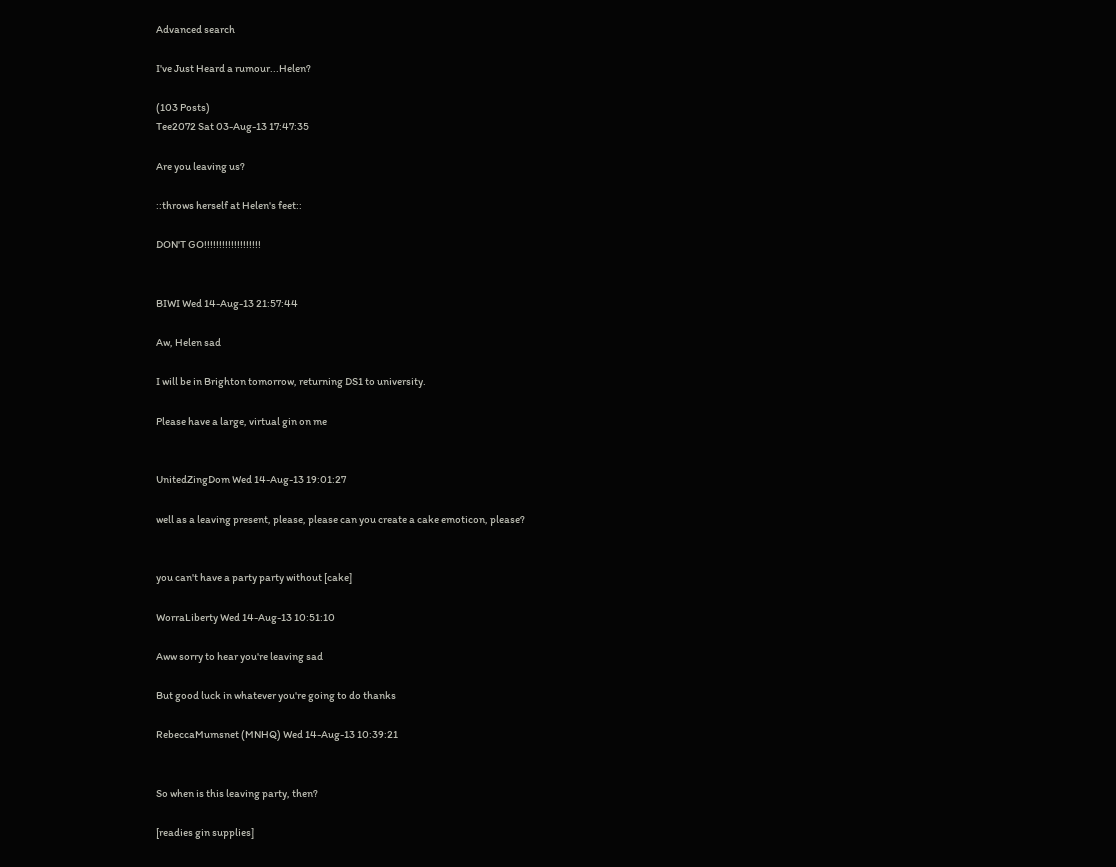Advanced search

I've Just Heard a rumour...Helen?

(103 Posts)
Tee2072 Sat 03-Aug-13 17:47:35

Are you leaving us?

::throws herself at Helen's feet::

DON'T GO!!!!!!!!!!!!!!!!!!!


BIWI Wed 14-Aug-13 21:57:44

Aw, Helen sad

I will be in Brighton tomorrow, returning DS1 to university.

Please have a large, virtual gin on me


UnitedZingDom Wed 14-Aug-13 19:01:27

well as a leaving present, please, please can you create a cake emoticon, please?


you can't have a party party without [cake]

WorraLiberty Wed 14-Aug-13 10:51:10

Aww sorry to hear you're leaving sad

But good luck in whatever you're going to do thanks

RebeccaMumsnet (MNHQ) Wed 14-Aug-13 10:39:21


So when is this leaving party, then?

[readies gin supplies]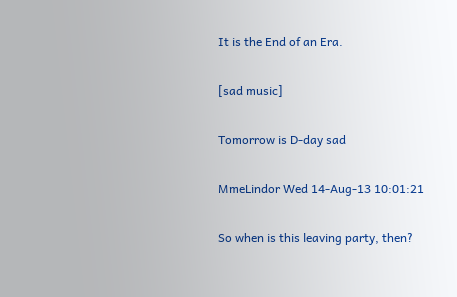It is the End of an Era.

[sad music]

Tomorrow is D-day sad

MmeLindor Wed 14-Aug-13 10:01:21

So when is this leaving party, then?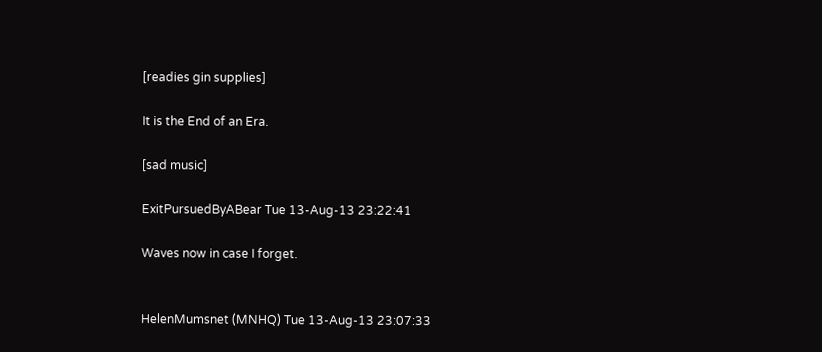[readies gin supplies]

It is the End of an Era.

[sad music]

ExitPursuedByABear Tue 13-Aug-13 23:22:41

Waves now in case I forget.


HelenMumsnet (MNHQ) Tue 13-Aug-13 23:07:33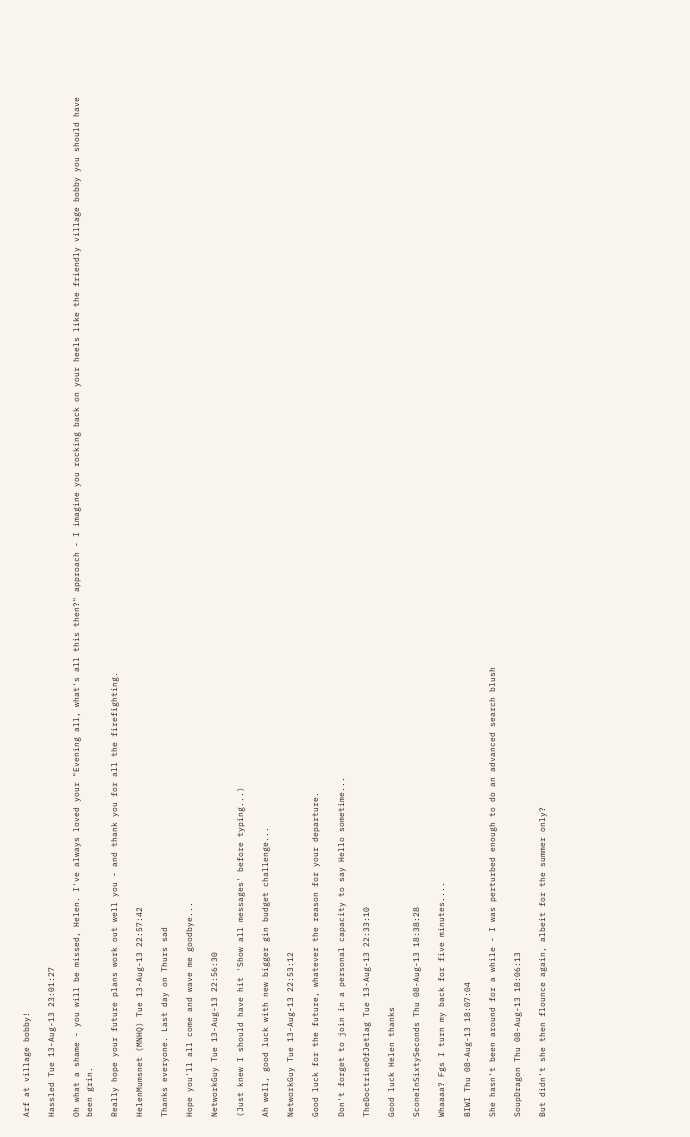Arf at village bobby!

Hassled Tue 13-Aug-13 23:01:27

Oh what a shame - you will be missed, Helen. I've always loved your "Evening all, what's all this then?" approach - I imagine you rocking back on your heels like the friendly village bobby you should have been grin.

Really hope your future plans work out well you - and thank you for all the firefighting.

HelenMumsnet (MNHQ) Tue 13-Aug-13 22:57:42

Thanks everyone. Last day on Thurs sad

Hope you'll all come and wave me goodbye...

NetworkGuy Tue 13-Aug-13 22:56:30

(Just knew I should have hit 'Show all messages' before typing...)

Ah well, good luck with new bigger gin budget challenge...

NetworkGuy Tue 13-Aug-13 22:53:12

Good luck for the future, whatever the reason for your departure.

Don't forget to join in a personal capacity to say Hello sometime...

TheDoctrineOfJetlag Tue 13-Aug-13 22:33:10

Good luck Helen thanks

SconeInSixtySeconds Thu 08-Aug-13 18:38:28

Whaaaa? Fgs I turn my back for five minutes....

BIWI Thu 08-Aug-13 18:07:04

She hasn't been around for a while - I was perturbed enough to do an advanced search blush

SoupDragon Thu 08-Aug-13 18:06:13

But didn't she then flounce again, albeit for the summer only?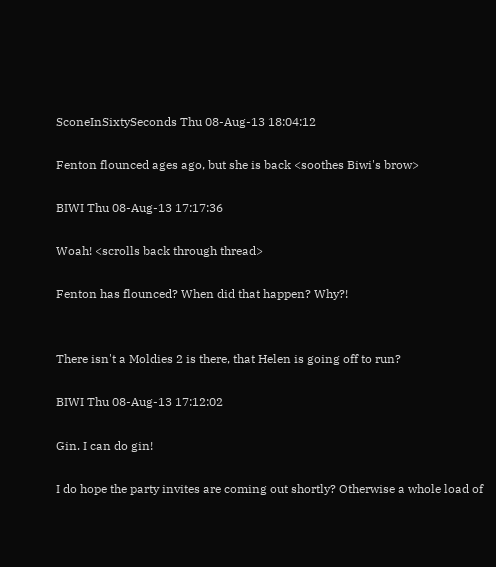SconeInSixtySeconds Thu 08-Aug-13 18:04:12

Fenton flounced ages ago, but she is back <soothes Biwi's brow>

BIWI Thu 08-Aug-13 17:17:36

Woah! <scrolls back through thread>

Fenton has flounced? When did that happen? Why?!


There isn't a Moldies 2 is there, that Helen is going off to run?

BIWI Thu 08-Aug-13 17:12:02

Gin. I can do gin!

I do hope the party invites are coming out shortly? Otherwise a whole load of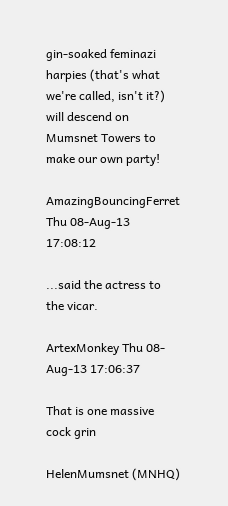gin-soaked feminazi harpies (that's what we're called, isn't it?) will descend on Mumsnet Towers to make our own party!

AmazingBouncingFerret Thu 08-Aug-13 17:08:12

...said the actress to the vicar.

ArtexMonkey Thu 08-Aug-13 17:06:37

That is one massive cock grin

HelenMumsnet (MNHQ)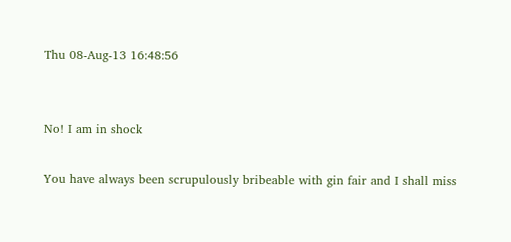Thu 08-Aug-13 16:48:56


No! I am in shock

You have always been scrupulously bribeable with gin fair and I shall miss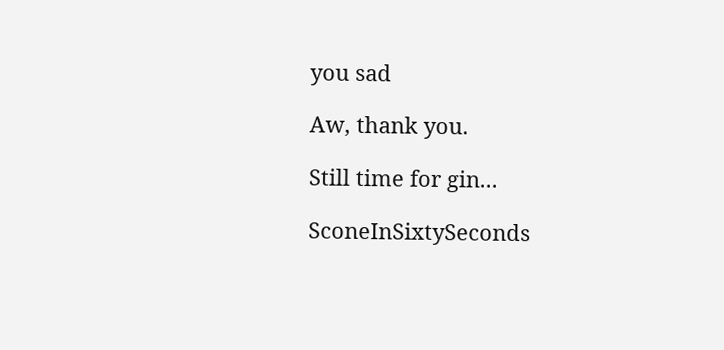you sad

Aw, thank you.

Still time for gin...

SconeInSixtySeconds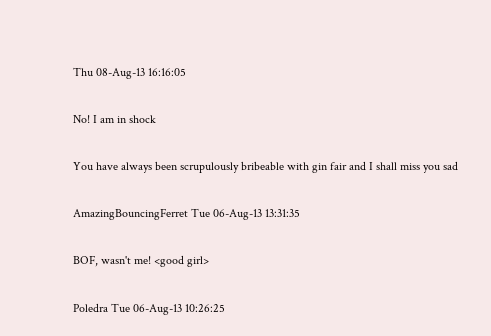Thu 08-Aug-13 16:16:05

No! I am in shock

You have always been scrupulously bribeable with gin fair and I shall miss you sad

AmazingBouncingFerret Tue 06-Aug-13 13:31:35

BOF, wasn't me! <good girl>

Poledra Tue 06-Aug-13 10:26:25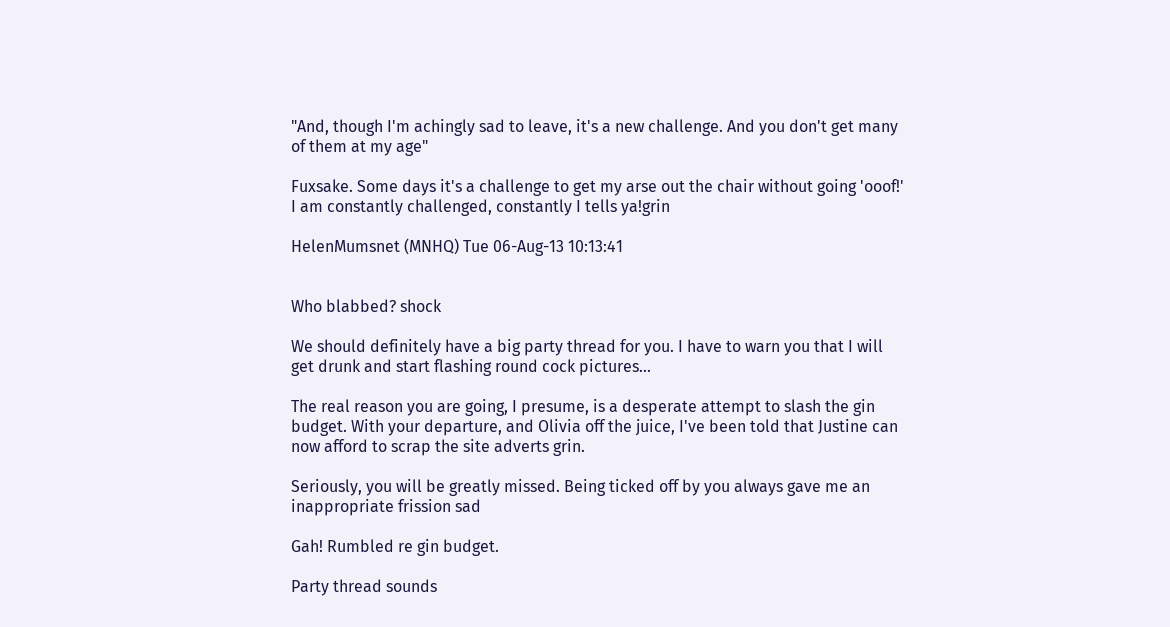"And, though I'm achingly sad to leave, it's a new challenge. And you don't get many of them at my age"

Fuxsake. Some days it's a challenge to get my arse out the chair without going 'ooof!' I am constantly challenged, constantly I tells ya!grin

HelenMumsnet (MNHQ) Tue 06-Aug-13 10:13:41


Who blabbed? shock

We should definitely have a big party thread for you. I have to warn you that I will get drunk and start flashing round cock pictures...

The real reason you are going, I presume, is a desperate attempt to slash the gin budget. With your departure, and Olivia off the juice, I've been told that Justine can now afford to scrap the site adverts grin.

Seriously, you will be greatly missed. Being ticked off by you always gave me an inappropriate frission sad

Gah! Rumbled re gin budget.

Party thread sounds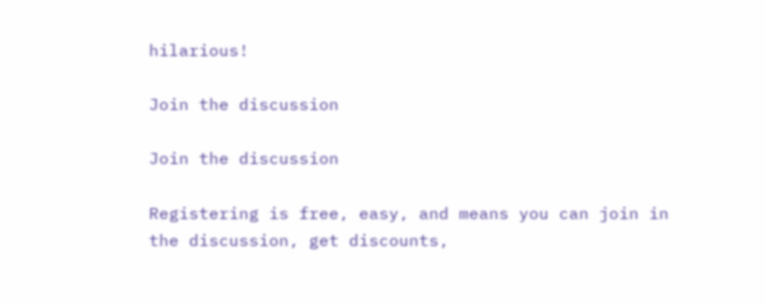hilarious!

Join the discussion

Join the discussion

Registering is free, easy, and means you can join in the discussion, get discounts,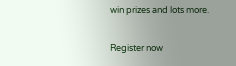win prizes and lots more.

Register now